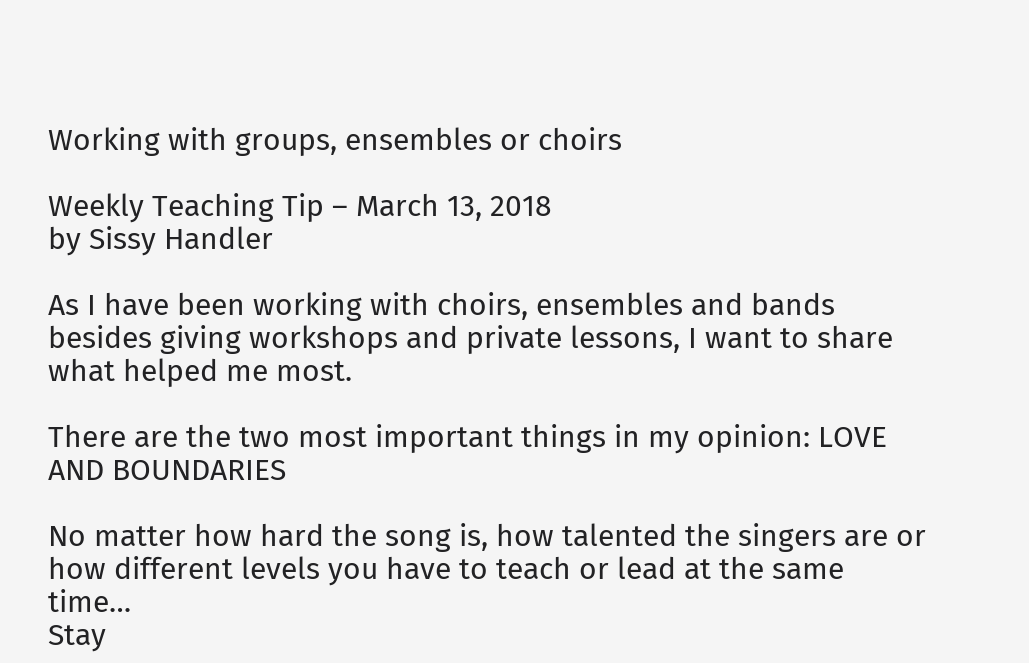Working with groups, ensembles or choirs

Weekly Teaching Tip – March 13, 2018
by Sissy Handler

As I have been working with choirs, ensembles and bands besides giving workshops and private lessons, I want to share what helped me most.

There are the two most important things in my opinion: LOVE AND BOUNDARIES

No matter how hard the song is, how talented the singers are or how different levels you have to teach or lead at the same time…
Stay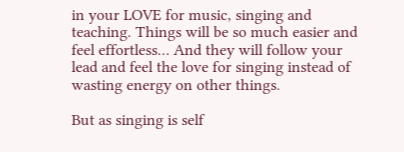in your LOVE for music, singing and teaching. Things will be so much easier and feel effortless… And they will follow your lead and feel the love for singing instead of wasting energy on other things.

But as singing is self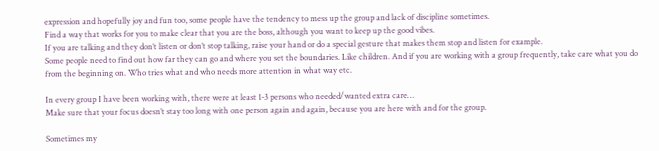expression and hopefully joy and fun too, some people have the tendency to mess up the group and lack of discipline sometimes.
Find a way that works for you to make clear that you are the boss, although you want to keep up the good vibes.
If you are talking and they don’t listen or don’t stop talking, raise your hand or do a special gesture that makes them stop and listen for example.
Some people need to find out how far they can go and where you set the boundaries. Like children. And if you are working with a group frequently, take care what you do from the beginning on. Who tries what and who needs more attention in what way etc.

In every group I have been working with, there were at least 1-3 persons who needed/wanted extra care…
Make sure that your focus doesn’t stay too long with one person again and again, because you are here with and for the group.

Sometimes my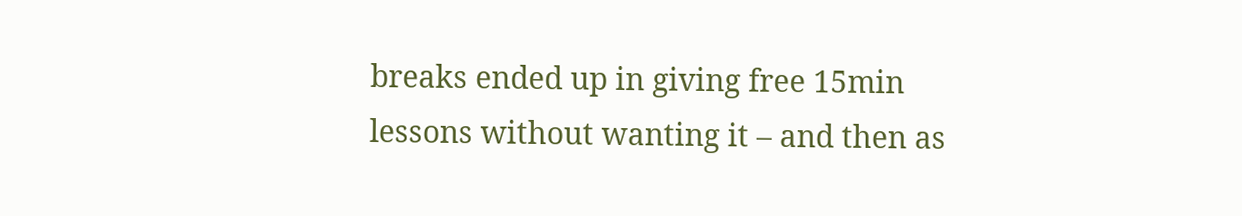breaks ended up in giving free 15min lessons without wanting it – and then as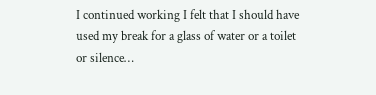I continued working I felt that I should have used my break for a glass of water or a toilet or silence…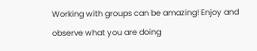Working with groups can be amazing! Enjoy and observe what you are doing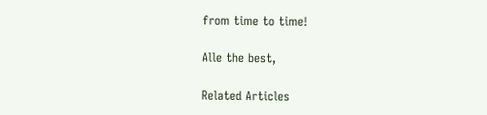from time to time!

Alle the best,

Related Articles